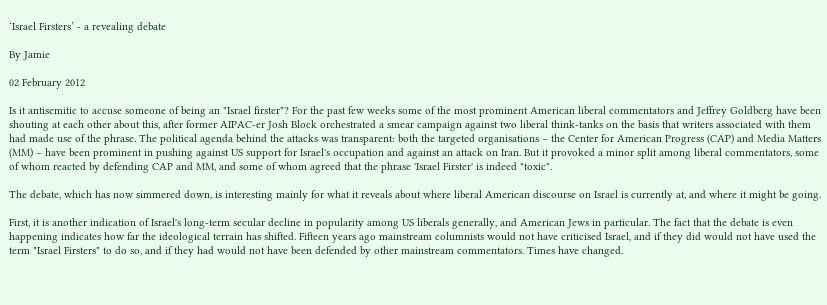‘Israel Firsters’ - a revealing debate

By Jamie

02 February 2012

Is it antisemitic to accuse someone of being an "Israel firster"? For the past few weeks some of the most prominent American liberal commentators and Jeffrey Goldberg have been shouting at each other about this, after former AIPAC-er Josh Block orchestrated a smear campaign against two liberal think-tanks on the basis that writers associated with them had made use of the phrase. The political agenda behind the attacks was transparent: both the targeted organisations – the Center for American Progress (CAP) and Media Matters (MM) – have been prominent in pushing against US support for Israel's occupation and against an attack on Iran. But it provoked a minor split among liberal commentators, some of whom reacted by defending CAP and MM, and some of whom agreed that the phrase 'Israel Firster' is indeed "toxic".

The debate, which has now simmered down, is interesting mainly for what it reveals about where liberal American discourse on Israel is currently at, and where it might be going.

First, it is another indication of Israel's long-term secular decline in popularity among US liberals generally, and American Jews in particular. The fact that the debate is even happening indicates how far the ideological terrain has shifted. Fifteen years ago mainstream columnists would not have criticised Israel, and if they did would not have used the term "Israel Firsters" to do so, and if they had would not have been defended by other mainstream commentators. Times have changed.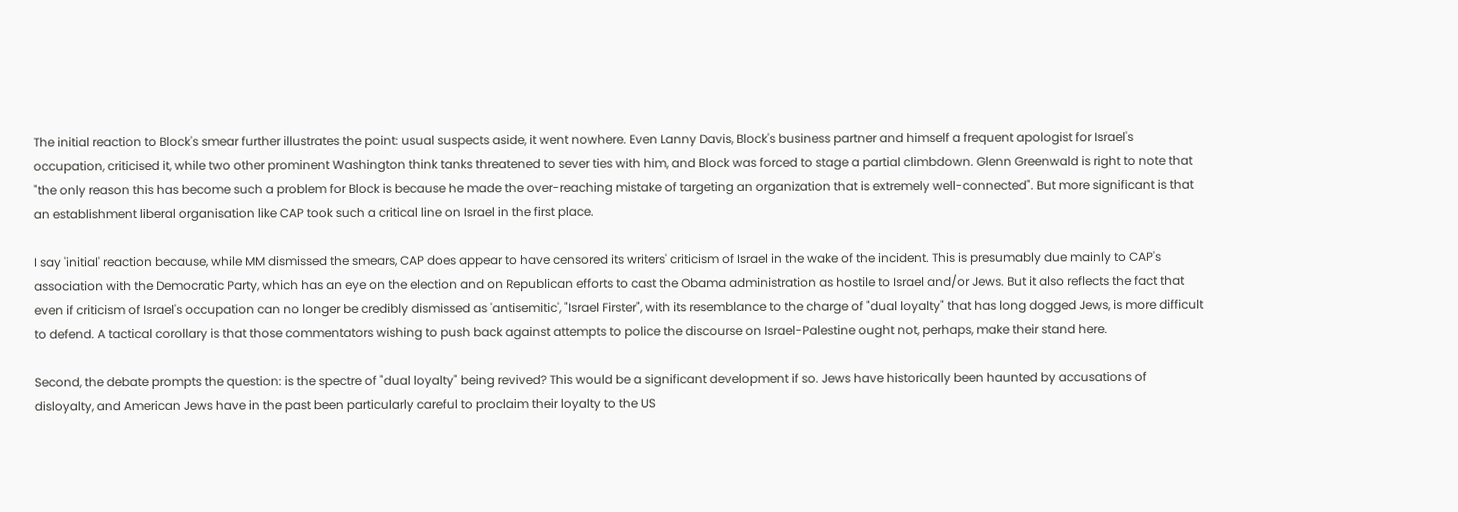The initial reaction to Block's smear further illustrates the point: usual suspects aside, it went nowhere. Even Lanny Davis, Block's business partner and himself a frequent apologist for Israel's occupation, criticised it, while two other prominent Washington think tanks threatened to sever ties with him, and Block was forced to stage a partial climbdown. Glenn Greenwald is right to note that "the only reason this has become such a problem for Block is because he made the over-reaching mistake of targeting an organization that is extremely well-connected". But more significant is that an establishment liberal organisation like CAP took such a critical line on Israel in the first place.

I say 'initial' reaction because, while MM dismissed the smears, CAP does appear to have censored its writers' criticism of Israel in the wake of the incident. This is presumably due mainly to CAP's association with the Democratic Party, which has an eye on the election and on Republican efforts to cast the Obama administration as hostile to Israel and/or Jews. But it also reflects the fact that even if criticism of Israel's occupation can no longer be credibly dismissed as 'antisemitic', "Israel Firster", with its resemblance to the charge of "dual loyalty" that has long dogged Jews, is more difficult to defend. A tactical corollary is that those commentators wishing to push back against attempts to police the discourse on Israel-Palestine ought not, perhaps, make their stand here.

Second, the debate prompts the question: is the spectre of "dual loyalty" being revived? This would be a significant development if so. Jews have historically been haunted by accusations of disloyalty, and American Jews have in the past been particularly careful to proclaim their loyalty to the US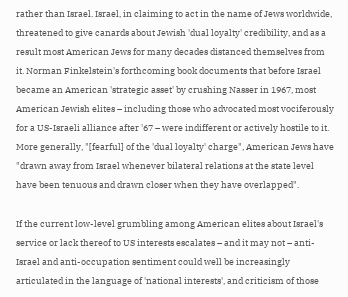rather than Israel. Israel, in claiming to act in the name of Jews worldwide, threatened to give canards about Jewish 'dual loyalty' credibility, and as a result most American Jews for many decades distanced themselves from it. Norman Finkelstein's forthcoming book documents that before Israel became an American 'strategic asset' by crushing Nasser in 1967, most American Jewish elites – including those who advocated most vociferously for a US-Israeli alliance after '67 – were indifferent or actively hostile to it. More generally, "[fearful] of the 'dual loyalty' charge", American Jews have "drawn away from Israel whenever bilateral relations at the state level have been tenuous and drawn closer when they have overlapped".

If the current low-level grumbling among American elites about Israel's service or lack thereof to US interests escalates – and it may not – anti-Israel and anti-occupation sentiment could well be increasingly articulated in the language of 'national interests', and criticism of those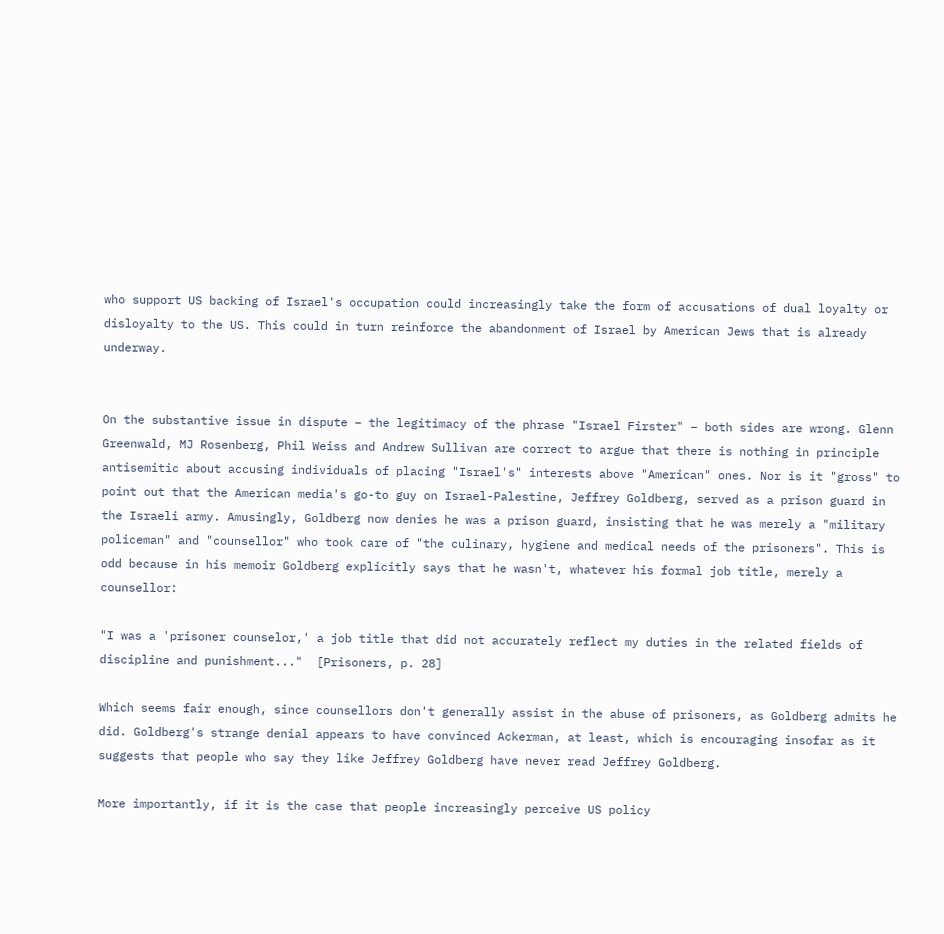who support US backing of Israel's occupation could increasingly take the form of accusations of dual loyalty or disloyalty to the US. This could in turn reinforce the abandonment of Israel by American Jews that is already underway.


On the substantive issue in dispute – the legitimacy of the phrase "Israel Firster" – both sides are wrong. Glenn Greenwald, MJ Rosenberg, Phil Weiss and Andrew Sullivan are correct to argue that there is nothing in principle antisemitic about accusing individuals of placing "Israel's" interests above "American" ones. Nor is it "gross" to point out that the American media's go-to guy on Israel-Palestine, Jeffrey Goldberg, served as a prison guard in the Israeli army. Amusingly, Goldberg now denies he was a prison guard, insisting that he was merely a "military policeman" and "counsellor" who took care of "the culinary, hygiene and medical needs of the prisoners". This is odd because in his memoir Goldberg explicitly says that he wasn't, whatever his formal job title, merely a counsellor:

"I was a 'prisoner counselor,' a job title that did not accurately reflect my duties in the related fields of discipline and punishment..."  [Prisoners, p. 28]

Which seems fair enough, since counsellors don't generally assist in the abuse of prisoners, as Goldberg admits he did. Goldberg's strange denial appears to have convinced Ackerman, at least, which is encouraging insofar as it suggests that people who say they like Jeffrey Goldberg have never read Jeffrey Goldberg.

More importantly, if it is the case that people increasingly perceive US policy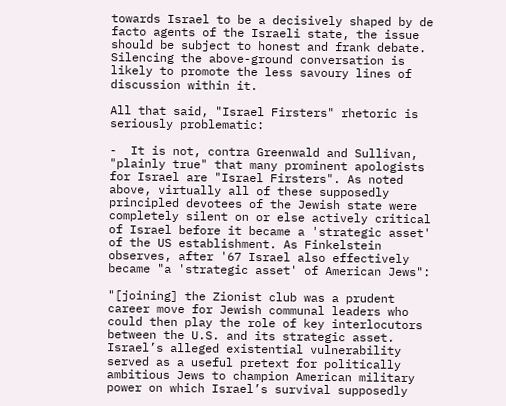towards Israel to be a decisively shaped by de facto agents of the Israeli state, the issue should be subject to honest and frank debate. Silencing the above-ground conversation is likely to promote the less savoury lines of discussion within it.

All that said, "Israel Firsters" rhetoric is seriously problematic:

-  It is not, contra Greenwald and Sullivan, "plainly true" that many prominent apologists for Israel are "Israel Firsters". As noted above, virtually all of these supposedly principled devotees of the Jewish state were completely silent on or else actively critical of Israel before it became a 'strategic asset' of the US establishment. As Finkelstein observes, after '67 Israel also effectively became "a 'strategic asset' of American Jews":

"[joining] the Zionist club was a prudent career move for Jewish communal leaders who could then play the role of key interlocutors between the U.S. and its strategic asset.   Israel’s alleged existential vulnerability served as a useful pretext for politically ambitious Jews to champion American military power on which Israel’s survival supposedly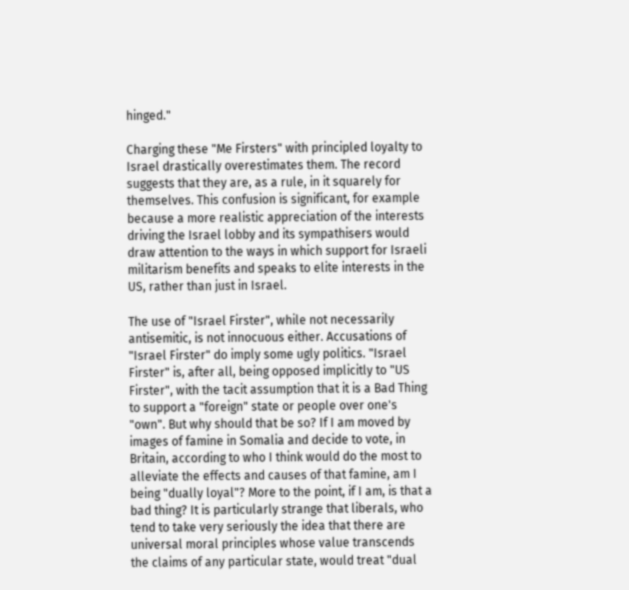hinged."

Charging these "Me Firsters" with principled loyalty to Israel drastically overestimates them. The record suggests that they are, as a rule, in it squarely for themselves. This confusion is significant, for example because a more realistic appreciation of the interests driving the Israel lobby and its sympathisers would draw attention to the ways in which support for Israeli militarism benefits and speaks to elite interests in the US, rather than just in Israel.

The use of "Israel Firster", while not necessarily antisemitic, is not innocuous either. Accusations of "Israel Firster" do imply some ugly politics. "Israel Firster" is, after all, being opposed implicitly to "US Firster", with the tacit assumption that it is a Bad Thing to support a "foreign" state or people over one's "own". But why should that be so? If I am moved by images of famine in Somalia and decide to vote, in Britain, according to who I think would do the most to alleviate the effects and causes of that famine, am I being "dually loyal"? More to the point, if I am, is that a bad thing? It is particularly strange that liberals, who tend to take very seriously the idea that there are universal moral principles whose value transcends the claims of any particular state, would treat "dual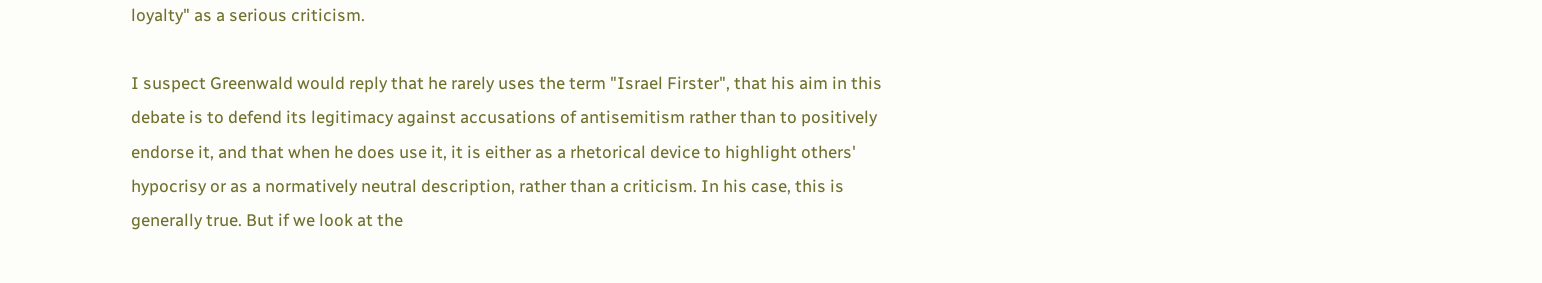loyalty" as a serious criticism.

I suspect Greenwald would reply that he rarely uses the term "Israel Firster", that his aim in this debate is to defend its legitimacy against accusations of antisemitism rather than to positively endorse it, and that when he does use it, it is either as a rhetorical device to highlight others' hypocrisy or as a normatively neutral description, rather than a criticism. In his case, this is generally true. But if we look at the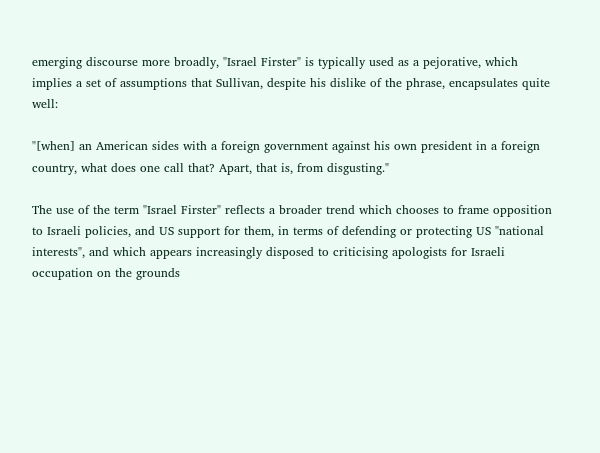emerging discourse more broadly, "Israel Firster" is typically used as a pejorative, which implies a set of assumptions that Sullivan, despite his dislike of the phrase, encapsulates quite well:

"[when] an American sides with a foreign government against his own president in a foreign country, what does one call that? Apart, that is, from disgusting."

The use of the term "Israel Firster" reflects a broader trend which chooses to frame opposition to Israeli policies, and US support for them, in terms of defending or protecting US "national interests", and which appears increasingly disposed to criticising apologists for Israeli occupation on the grounds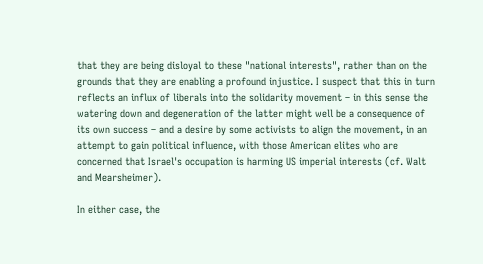that they are being disloyal to these "national interests", rather than on the grounds that they are enabling a profound injustice. I suspect that this in turn reflects an influx of liberals into the solidarity movement – in this sense the watering down and degeneration of the latter might well be a consequence of its own success – and a desire by some activists to align the movement, in an attempt to gain political influence, with those American elites who are concerned that Israel's occupation is harming US imperial interests (cf. Walt and Mearsheimer).

In either case, the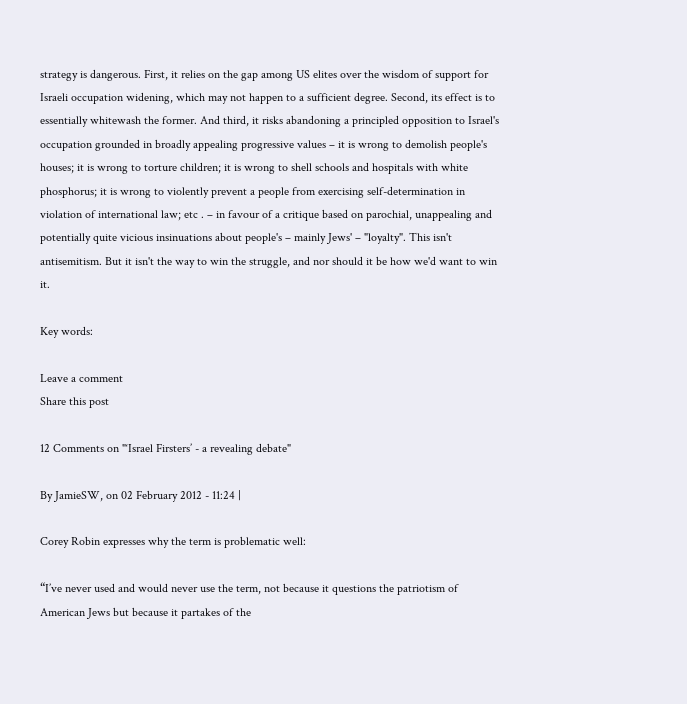strategy is dangerous. First, it relies on the gap among US elites over the wisdom of support for Israeli occupation widening, which may not happen to a sufficient degree. Second, its effect is to essentially whitewash the former. And third, it risks abandoning a principled opposition to Israel's occupation grounded in broadly appealing progressive values – it is wrong to demolish people's houses; it is wrong to torture children; it is wrong to shell schools and hospitals with white phosphorus; it is wrong to violently prevent a people from exercising self-determination in violation of international law; etc . – in favour of a critique based on parochial, unappealing and potentially quite vicious insinuations about people's – mainly Jews' – "loyalty". This isn't antisemitism. But it isn't the way to win the struggle, and nor should it be how we'd want to win it.

Key words:

Leave a comment
Share this post

12 Comments on "‘Israel Firsters’ - a revealing debate"

By JamieSW, on 02 February 2012 - 11:24 |

Corey Robin expresses why the term is problematic well:

“I’ve never used and would never use the term, not because it questions the patriotism of American Jews but because it partakes of the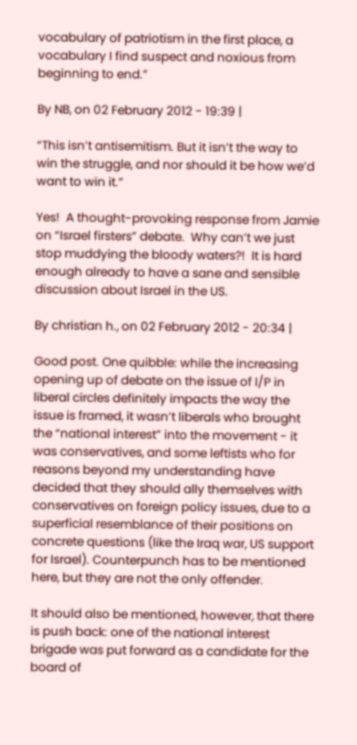vocabulary of patriotism in the first place, a vocabulary I find suspect and noxious from beginning to end.”

By NB, on 02 February 2012 - 19:39 |

“This isn’t antisemitism. But it isn’t the way to win the struggle, and nor should it be how we’d want to win it.”

Yes!  A thought-provoking response from Jamie on “Israel firsters” debate.  Why can’t we just stop muddying the bloody waters?!  It is hard enough already to have a sane and sensible discussion about Israel in the US.

By christian h., on 02 February 2012 - 20:34 |

Good post. One quibble: while the increasing opening up of debate on the issue of I/P in liberal circles definitely impacts the way the issue is framed, it wasn’t liberals who brought the “national interest” into the movement - it was conservatives, and some leftists who for reasons beyond my understanding have decided that they should ally themselves with conservatives on foreign policy issues, due to a superficial resemblance of their positions on concrete questions (like the Iraq war, US support for Israel). Counterpunch has to be mentioned here, but they are not the only offender.

It should also be mentioned, however, that there is push back: one of the national interest brigade was put forward as a candidate for the board of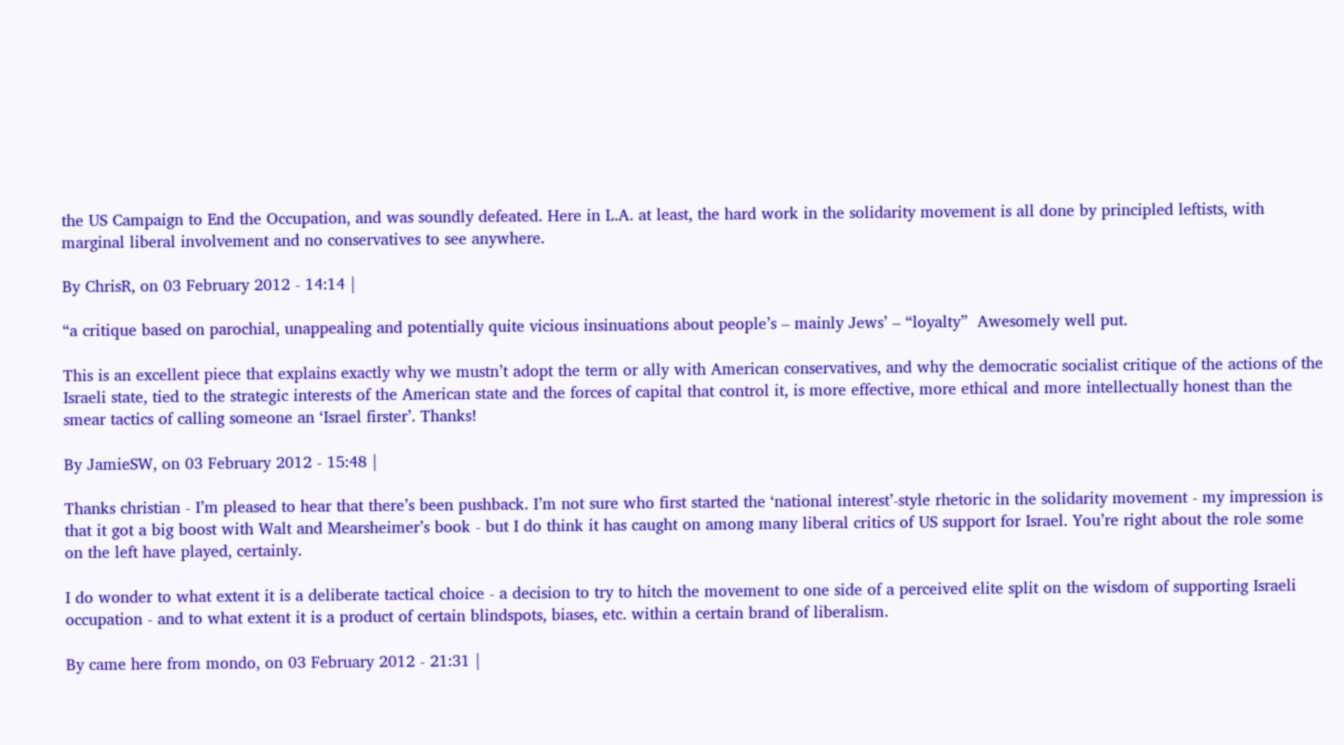the US Campaign to End the Occupation, and was soundly defeated. Here in L.A. at least, the hard work in the solidarity movement is all done by principled leftists, with marginal liberal involvement and no conservatives to see anywhere.

By ChrisR, on 03 February 2012 - 14:14 |

“a critique based on parochial, unappealing and potentially quite vicious insinuations about people’s – mainly Jews’ – “loyalty”  Awesomely well put.

This is an excellent piece that explains exactly why we mustn’t adopt the term or ally with American conservatives, and why the democratic socialist critique of the actions of the Israeli state, tied to the strategic interests of the American state and the forces of capital that control it, is more effective, more ethical and more intellectually honest than the smear tactics of calling someone an ‘Israel firster’. Thanks!

By JamieSW, on 03 February 2012 - 15:48 |

Thanks christian - I’m pleased to hear that there’s been pushback. I’m not sure who first started the ‘national interest’-style rhetoric in the solidarity movement - my impression is that it got a big boost with Walt and Mearsheimer’s book - but I do think it has caught on among many liberal critics of US support for Israel. You’re right about the role some on the left have played, certainly.

I do wonder to what extent it is a deliberate tactical choice - a decision to try to hitch the movement to one side of a perceived elite split on the wisdom of supporting Israeli occupation - and to what extent it is a product of certain blindspots, biases, etc. within a certain brand of liberalism.

By came here from mondo, on 03 February 2012 - 21:31 |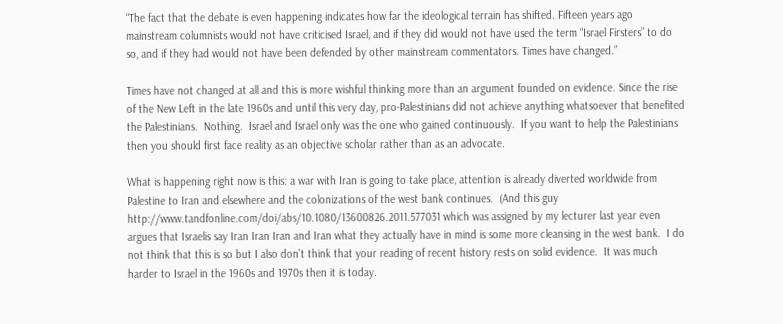“The fact that the debate is even happening indicates how far the ideological terrain has shifted. Fifteen years ago mainstream columnists would not have criticised Israel, and if they did would not have used the term “Israel Firsters” to do so, and if they had would not have been defended by other mainstream commentators. Times have changed.”

Times have not changed at all and this is more wishful thinking more than an argument founded on evidence. Since the rise of the New Left in the late 1960s and until this very day, pro-Palestinians did not achieve anything whatsoever that benefited the Palestinians.  Nothing.  Israel and Israel only was the one who gained continuously.  If you want to help the Palestinians then you should first face reality as an objective scholar rather than as an advocate.

What is happening right now is this: a war with Iran is going to take place, attention is already diverted worldwide from Palestine to Iran and elsewhere and the colonizations of the west bank continues.  (And this guy http://www.tandfonline.com/doi/abs/10.1080/13600826.2011.577031 which was assigned by my lecturer last year even argues that Israelis say Iran Iran Iran and Iran what they actually have in mind is some more cleansing in the west bank.  I do not think that this is so but I also don’t think that your reading of recent history rests on solid evidence.  It was much harder to Israel in the 1960s and 1970s then it is today.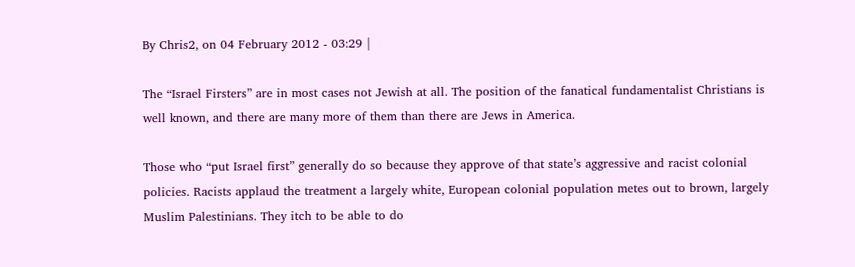By Chris2, on 04 February 2012 - 03:29 |

The “Israel Firsters” are in most cases not Jewish at all. The position of the fanatical fundamentalist Christians is well known, and there are many more of them than there are Jews in America.

Those who “put Israel first” generally do so because they approve of that state’s aggressive and racist colonial policies. Racists applaud the treatment a largely white, European colonial population metes out to brown, largely Muslim Palestinians. They itch to be able to do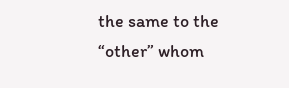the same to the “other” whom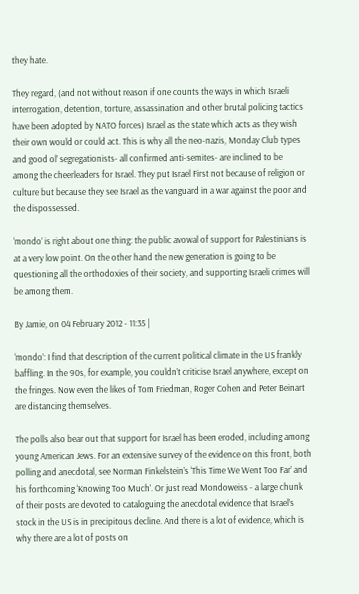they hate.

They regard, (and not without reason if one counts the ways in which Israeli interrogation, detention, torture, assassination and other brutal policing tactics have been adopted by NATO forces) Israel as the state which acts as they wish their own would or could act. This is why all the neo-nazis, Monday Club types and good ol’ segregationists- all confirmed anti-semites- are inclined to be among the cheerleaders for Israel. They put Israel First not because of religion or culture but because they see Israel as the vanguard in a war against the poor and the dispossessed.

‘mondo’ is right about one thing: the public avowal of support for Palestinians is at a very low point. On the other hand the new generation is going to be questioning all the orthodoxies of their society, and supporting Israeli crimes will be among them.

By Jamie, on 04 February 2012 - 11:35 |

‘mondo’: I find that description of the current political climate in the US frankly baffling. In the 90s, for example, you couldn’t criticise Israel anywhere, except on the fringes. Now even the likes of Tom Friedman, Roger Cohen and Peter Beinart are distancing themselves.

The polls also bear out that support for Israel has been eroded, including among young American Jews. For an extensive survey of the evidence on this front, both polling and anecdotal, see Norman Finkelstein’s ‘This Time We Went Too Far’ and his forthcoming ‘Knowing Too Much’. Or just read Mondoweiss - a large chunk of their posts are devoted to cataloguing the anecdotal evidence that Israel’s stock in the US is in precipitous decline. And there is a lot of evidence, which is why there are a lot of posts on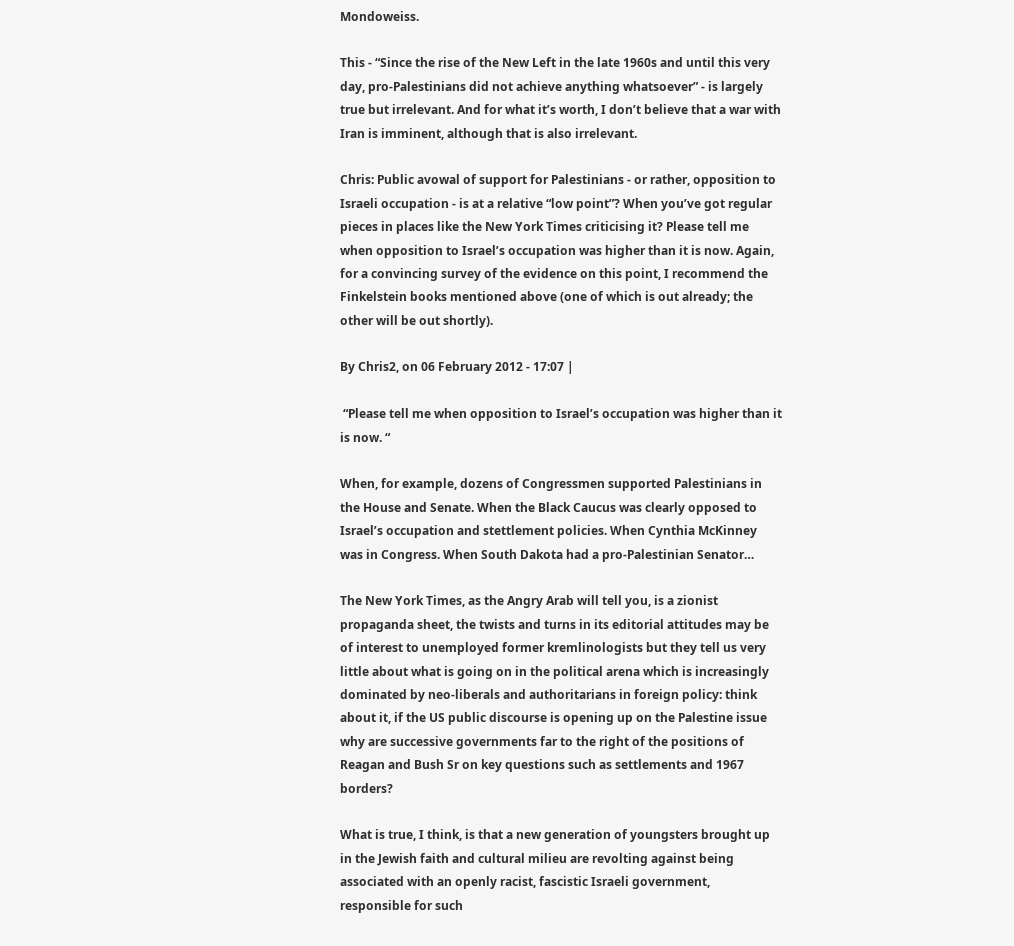Mondoweiss.

This - “Since the rise of the New Left in the late 1960s and until this very day, pro-Palestinians did not achieve anything whatsoever” - is largely true but irrelevant. And for what it’s worth, I don’t believe that a war with Iran is imminent, although that is also irrelevant.

Chris: Public avowal of support for Palestinians - or rather, opposition to Israeli occupation - is at a relative “low point”? When you’ve got regular pieces in places like the New York Times criticising it? Please tell me when opposition to Israel’s occupation was higher than it is now. Again, for a convincing survey of the evidence on this point, I recommend the Finkelstein books mentioned above (one of which is out already; the other will be out shortly).

By Chris2, on 06 February 2012 - 17:07 |

 “Please tell me when opposition to Israel’s occupation was higher than it is now. “

When, for example, dozens of Congressmen supported Palestinians in the House and Senate. When the Black Caucus was clearly opposed to Israel’s occupation and stettlement policies. When Cynthia McKinney was in Congress. When South Dakota had a pro-Palestinian Senator…

The New York Times, as the Angry Arab will tell you, is a zionist propaganda sheet, the twists and turns in its editorial attitudes may be of interest to unemployed former kremlinologists but they tell us very little about what is going on in the political arena which is increasingly dominated by neo-liberals and authoritarians in foreign policy: think about it, if the US public discourse is opening up on the Palestine issue why are successive governments far to the right of the positions of Reagan and Bush Sr on key questions such as settlements and 1967 borders?

What is true, I think, is that a new generation of youngsters brought up in the Jewish faith and cultural milieu are revolting against being associated with an openly racist, fascistic Israeli government, responsible for such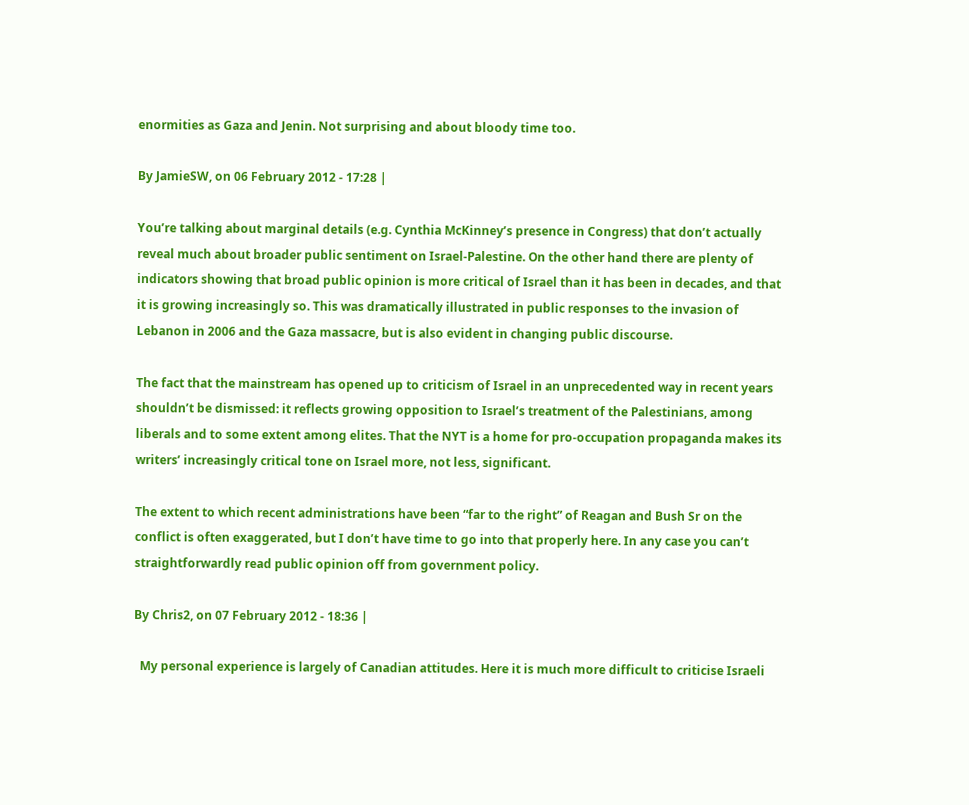enormities as Gaza and Jenin. Not surprising and about bloody time too.

By JamieSW, on 06 February 2012 - 17:28 |

You’re talking about marginal details (e.g. Cynthia McKinney’s presence in Congress) that don’t actually reveal much about broader public sentiment on Israel-Palestine. On the other hand there are plenty of indicators showing that broad public opinion is more critical of Israel than it has been in decades, and that it is growing increasingly so. This was dramatically illustrated in public responses to the invasion of Lebanon in 2006 and the Gaza massacre, but is also evident in changing public discourse.

The fact that the mainstream has opened up to criticism of Israel in an unprecedented way in recent years shouldn’t be dismissed: it reflects growing opposition to Israel’s treatment of the Palestinians, among liberals and to some extent among elites. That the NYT is a home for pro-occupation propaganda makes its writers’ increasingly critical tone on Israel more, not less, significant.

The extent to which recent administrations have been “far to the right” of Reagan and Bush Sr on the conflict is often exaggerated, but I don’t have time to go into that properly here. In any case you can’t straightforwardly read public opinion off from government policy.

By Chris2, on 07 February 2012 - 18:36 |

  My personal experience is largely of Canadian attitudes. Here it is much more difficult to criticise Israeli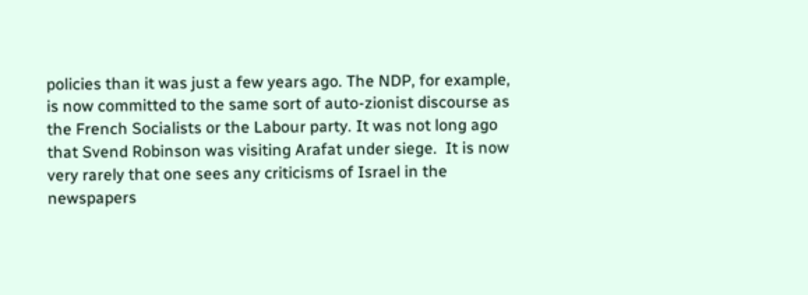policies than it was just a few years ago. The NDP, for example, is now committed to the same sort of auto-zionist discourse as the French Socialists or the Labour party. It was not long ago that Svend Robinson was visiting Arafat under siege.  It is now very rarely that one sees any criticisms of Israel in the newspapers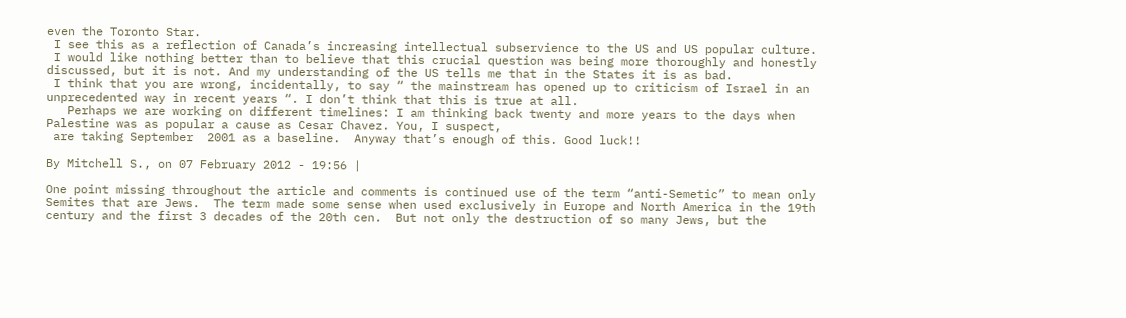even the Toronto Star.
 I see this as a reflection of Canada’s increasing intellectual subservience to the US and US popular culture.
 I would like nothing better than to believe that this crucial question was being more thoroughly and honestly discussed, but it is not. And my understanding of the US tells me that in the States it is as bad.
 I think that you are wrong, incidentally, to say “ the mainstream has opened up to criticism of Israel in an unprecedented way in recent years “. I don’t think that this is true at all.
   Perhaps we are working on different timelines: I am thinking back twenty and more years to the days when Palestine was as popular a cause as Cesar Chavez. You, I suspect,
 are taking September  2001 as a baseline.  Anyway that’s enough of this. Good luck!!

By Mitchell S., on 07 February 2012 - 19:56 |

One point missing throughout the article and comments is continued use of the term “anti-Semetic” to mean only Semites that are Jews.  The term made some sense when used exclusively in Europe and North America in the 19th century and the first 3 decades of the 20th cen.  But not only the destruction of so many Jews, but the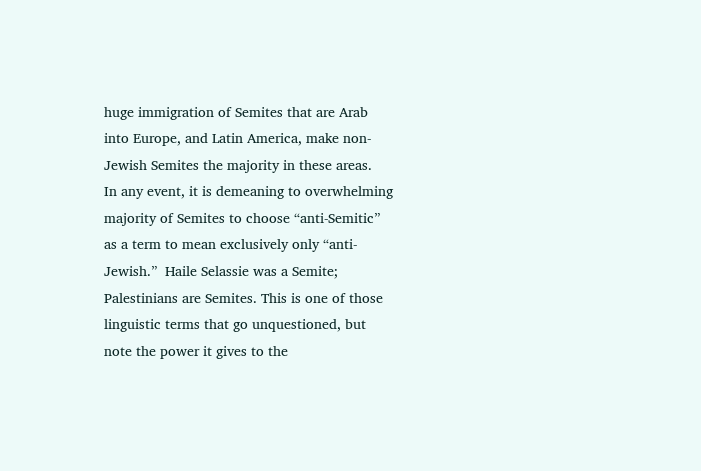huge immigration of Semites that are Arab into Europe, and Latin America, make non-Jewish Semites the majority in these areas.
In any event, it is demeaning to overwhelming majority of Semites to choose “anti-Semitic” as a term to mean exclusively only “anti-Jewish.”  Haile Selassie was a Semite; Palestinians are Semites. This is one of those linguistic terms that go unquestioned, but note the power it gives to the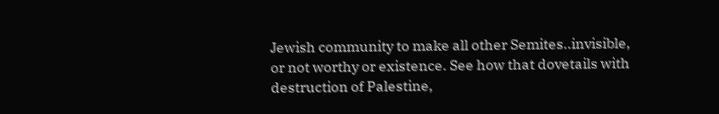Jewish community to make all other Semites..invisible, or not worthy or existence. See how that dovetails with destruction of Palestine,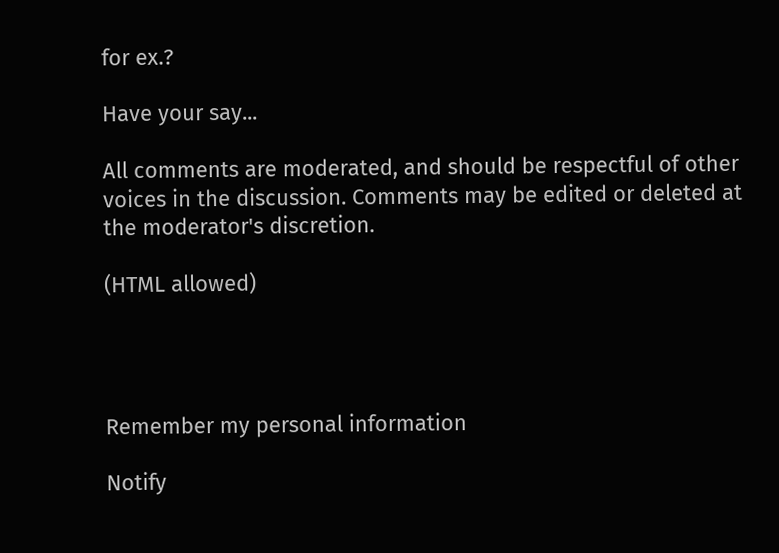for ex.?

Have your say...

All comments are moderated, and should be respectful of other voices in the discussion. Comments may be edited or deleted at the moderator's discretion.

(HTML allowed)




Remember my personal information

Notify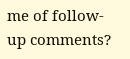me of follow-up comments?